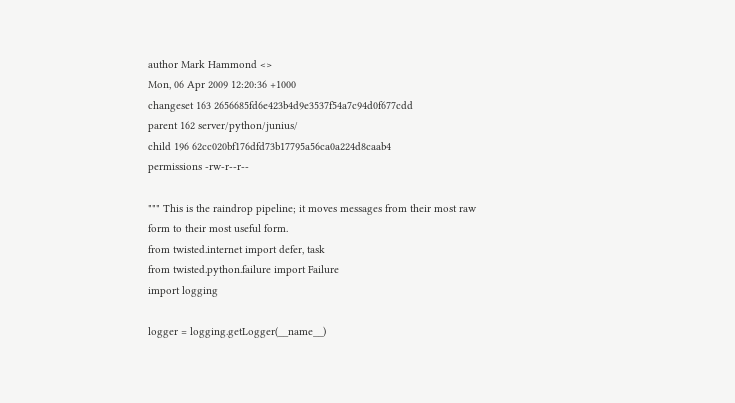author Mark Hammond <>
Mon, 06 Apr 2009 12:20:36 +1000
changeset 163 2656685fd6e423b4d9e3537f54a7c94d0f677cdd
parent 162 server/python/junius/
child 196 62cc020bf176dfd73b17795a56ca0a224d8caab4
permissions -rw-r--r--

""" This is the raindrop pipeline; it moves messages from their most raw
form to their most useful form.
from twisted.internet import defer, task
from twisted.python.failure import Failure
import logging

logger = logging.getLogger(__name__)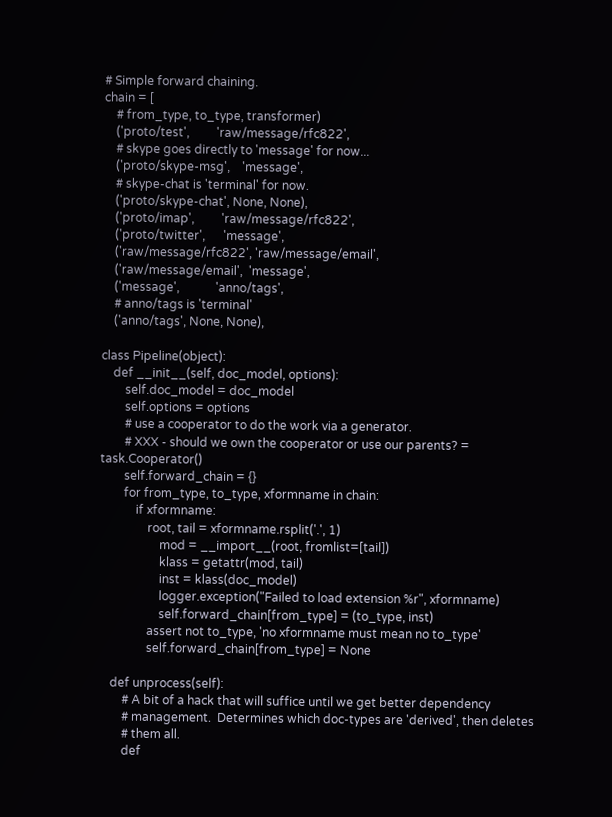# Simple forward chaining.
chain = [
    # from_type, to_type, transformer)
    ('proto/test',         'raw/message/rfc822',
    # skype goes directly to 'message' for now...
    ('proto/skype-msg',    'message',
    # skype-chat is 'terminal' for now.
    ('proto/skype-chat', None, None),
    ('proto/imap',         'raw/message/rfc822',
    ('proto/twitter',      'message',
    ('raw/message/rfc822', 'raw/message/email',
    ('raw/message/email',  'message',
    ('message',            'anno/tags',
    # anno/tags is 'terminal'
    ('anno/tags', None, None),

class Pipeline(object):
    def __init__(self, doc_model, options):
        self.doc_model = doc_model
        self.options = options
        # use a cooperator to do the work via a generator.
        # XXX - should we own the cooperator or use our parents? = task.Cooperator()
        self.forward_chain = {}
        for from_type, to_type, xformname in chain:
            if xformname:
                root, tail = xformname.rsplit('.', 1)
                    mod = __import__(root, fromlist=[tail])
                    klass = getattr(mod, tail)
                    inst = klass(doc_model)
                    logger.exception("Failed to load extension %r", xformname)
                    self.forward_chain[from_type] = (to_type, inst)
                assert not to_type, 'no xformname must mean no to_type'
                self.forward_chain[from_type] = None

    def unprocess(self):
        # A bit of a hack that will suffice until we get better dependency
        # management.  Determines which doc-types are 'derived', then deletes
        # them all.
        def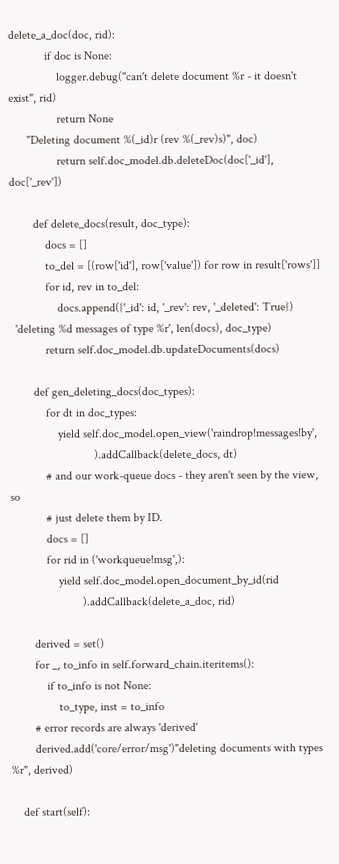delete_a_doc(doc, rid):
            if doc is None:
                logger.debug("can't delete document %r - it doesn't exist", rid)
                return None
      "Deleting document %(_id)r (rev %(_rev)s)", doc)
                return self.doc_model.db.deleteDoc(doc['_id'], doc['_rev'])

        def delete_docs(result, doc_type):
            docs = []
            to_del = [(row['id'], row['value']) for row in result['rows']]
            for id, rev in to_del:
                docs.append({'_id': id, '_rev': rev, '_deleted': True})
  'deleting %d messages of type %r', len(docs), doc_type)
            return self.doc_model.db.updateDocuments(docs)

        def gen_deleting_docs(doc_types):
            for dt in doc_types:
                yield self.doc_model.open_view('raindrop!messages!by',
                            ).addCallback(delete_docs, dt)
            # and our work-queue docs - they aren't seen by the view, so
            # just delete them by ID.
            docs = []
            for rid in ('workqueue!msg',):
                yield self.doc_model.open_document_by_id(rid
                        ).addCallback(delete_a_doc, rid)

        derived = set()
        for _, to_info in self.forward_chain.iteritems():
            if to_info is not None:
                to_type, inst = to_info
        # error records are always 'derived'
        derived.add('core/error/msg')"deleting documents with types %r", derived)

    def start(self):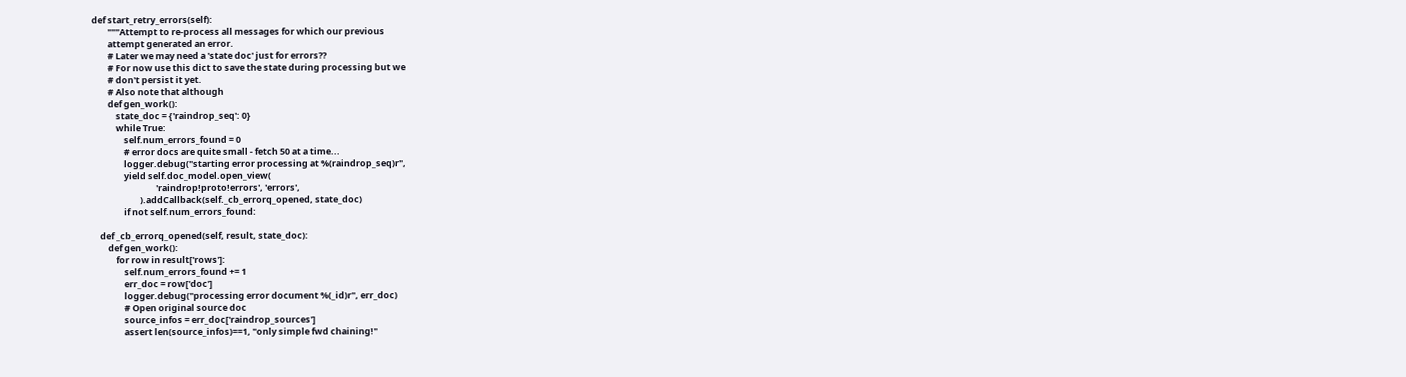def start_retry_errors(self):
        """Attempt to re-process all messages for which our previous
        attempt generated an error.
        # Later we may need a 'state doc' just for errors??
        # For now use this dict to save the state during processing but we
        # don't persist it yet.
        # Also note that although
        def gen_work():
            state_doc = {'raindrop_seq': 0}
            while True:
                self.num_errors_found = 0
                # error docs are quite small - fetch 50 at a time...
                logger.debug("starting error processing at %(raindrop_seq)r",
                yield self.doc_model.open_view(
                                'raindrop!proto!errors', 'errors',
                        ).addCallback(self._cb_errorq_opened, state_doc)
                if not self.num_errors_found:

    def _cb_errorq_opened(self, result, state_doc):
        def gen_work():
            for row in result['rows']:
                self.num_errors_found += 1
                err_doc = row['doc']
                logger.debug("processing error document %(_id)r", err_doc)
                # Open original source doc
                source_infos = err_doc['raindrop_sources']
                assert len(source_infos)==1, "only simple fwd chaining!"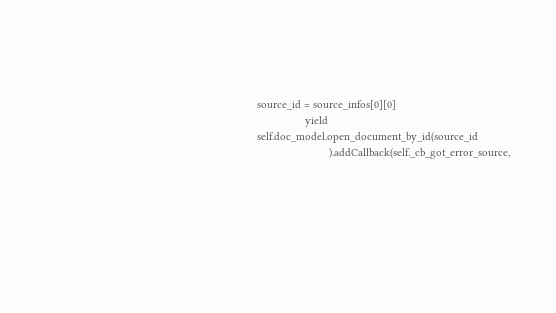source_id = source_infos[0][0]
                yield self.doc_model.open_document_by_id(source_id
                        ).addCallback(self._cb_got_error_source,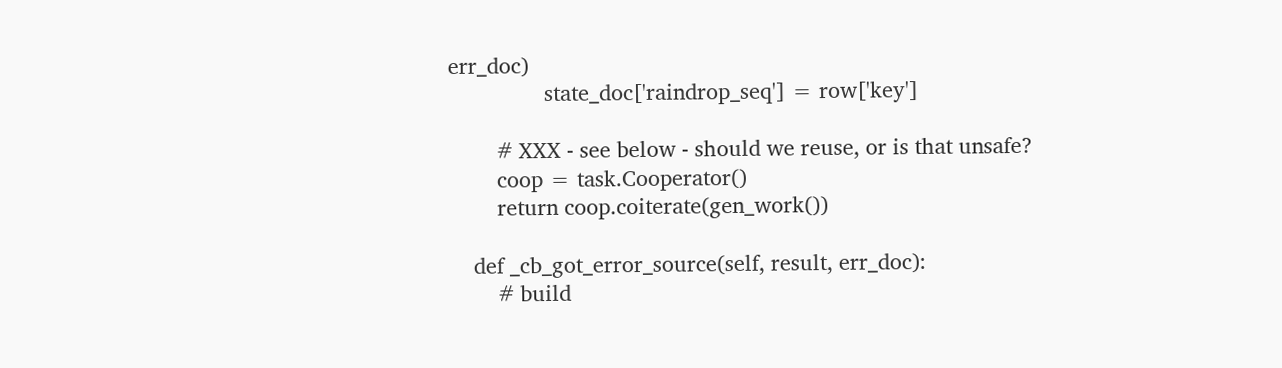err_doc)
                state_doc['raindrop_seq'] = row['key']

        # XXX - see below - should we reuse, or is that unsafe?
        coop = task.Cooperator()
        return coop.coiterate(gen_work())

    def _cb_got_error_source(self, result, err_doc):
        # build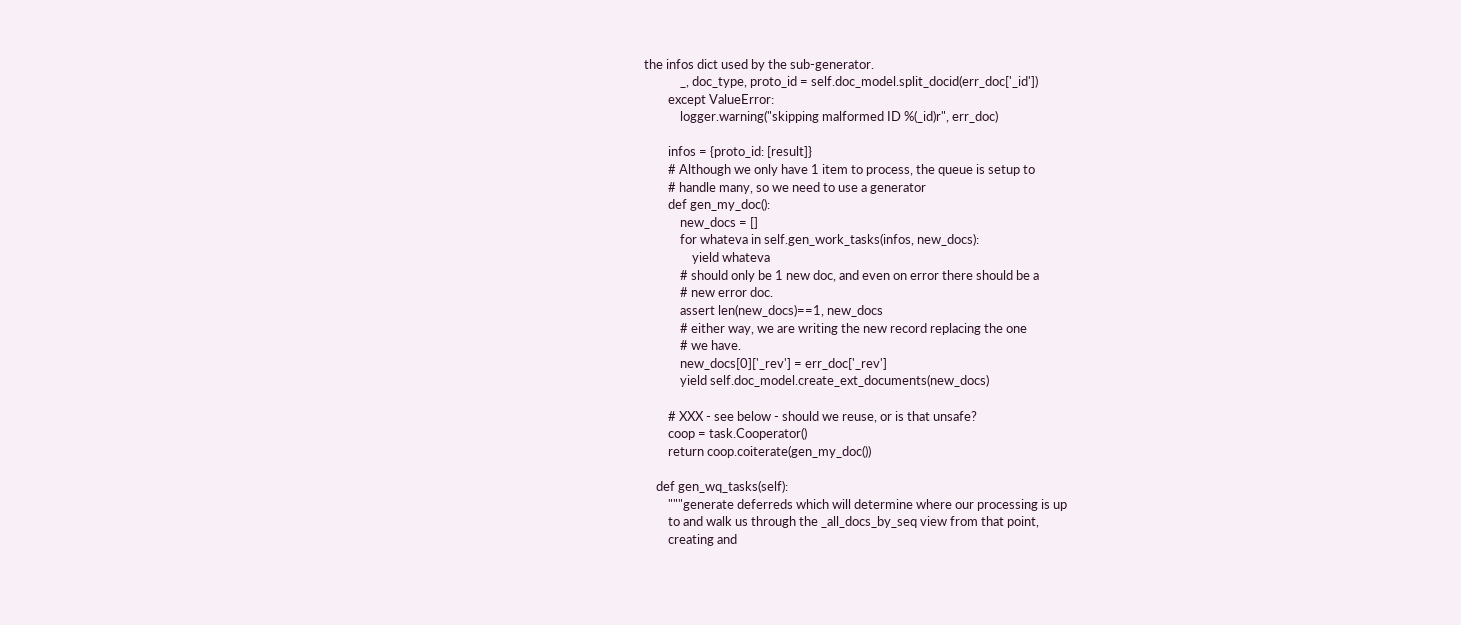the infos dict used by the sub-generator.
            _, doc_type, proto_id = self.doc_model.split_docid(err_doc['_id'])
        except ValueError:
            logger.warning("skipping malformed ID %(_id)r", err_doc)

        infos = {proto_id: [result]}
        # Although we only have 1 item to process, the queue is setup to
        # handle many, so we need to use a generator
        def gen_my_doc():
            new_docs = []
            for whateva in self.gen_work_tasks(infos, new_docs):
                yield whateva
            # should only be 1 new doc, and even on error there should be a
            # new error doc.
            assert len(new_docs)==1, new_docs
            # either way, we are writing the new record replacing the one
            # we have.
            new_docs[0]['_rev'] = err_doc['_rev']
            yield self.doc_model.create_ext_documents(new_docs)

        # XXX - see below - should we reuse, or is that unsafe?
        coop = task.Cooperator()
        return coop.coiterate(gen_my_doc())

    def gen_wq_tasks(self):
        """generate deferreds which will determine where our processing is up
        to and walk us through the _all_docs_by_seq view from that point,
        creating and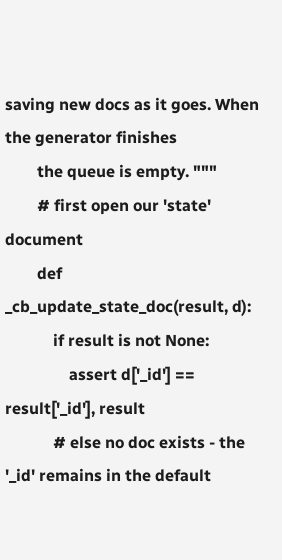saving new docs as it goes. When the generator finishes
        the queue is empty. """
        # first open our 'state' document
        def _cb_update_state_doc(result, d):
            if result is not None:
                assert d['_id'] == result['_id'], result
            # else no doc exists - the '_id' remains in the default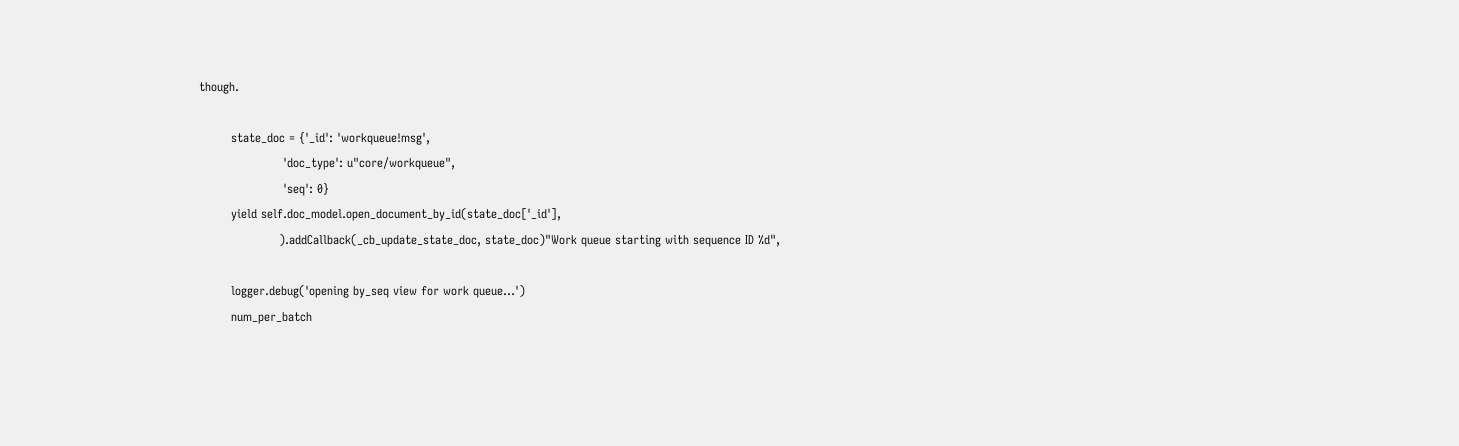though.

        state_doc = {'_id': 'workqueue!msg',
                     'doc_type': u"core/workqueue",
                     'seq': 0}
        yield self.doc_model.open_document_by_id(state_doc['_id'],
                    ).addCallback(_cb_update_state_doc, state_doc)"Work queue starting with sequence ID %d",

        logger.debug('opening by_seq view for work queue...')
        num_per_batch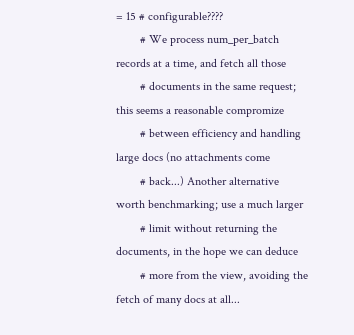= 15 # configurable????
        # We process num_per_batch records at a time, and fetch all those
        # documents in the same request; this seems a reasonable compromize
        # between efficiency and handling large docs (no attachments come
        # back...) Another alternative worth benchmarking; use a much larger
        # limit without returning the documents, in the hope we can deduce
        # more from the view, avoiding the fetch of many docs at all...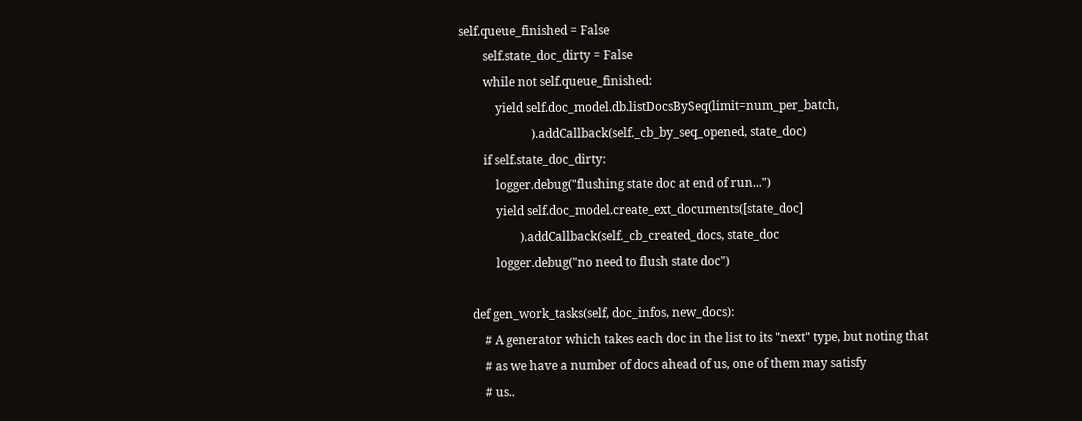self.queue_finished = False
        self.state_doc_dirty = False
        while not self.queue_finished:
            yield self.doc_model.db.listDocsBySeq(limit=num_per_batch,
                        ).addCallback(self._cb_by_seq_opened, state_doc)
        if self.state_doc_dirty:
            logger.debug("flushing state doc at end of run...")
            yield self.doc_model.create_ext_documents([state_doc]
                    ).addCallback(self._cb_created_docs, state_doc
            logger.debug("no need to flush state doc")

    def gen_work_tasks(self, doc_infos, new_docs):
        # A generator which takes each doc in the list to its "next" type, but noting that
        # as we have a number of docs ahead of us, one of them may satisfy
        # us..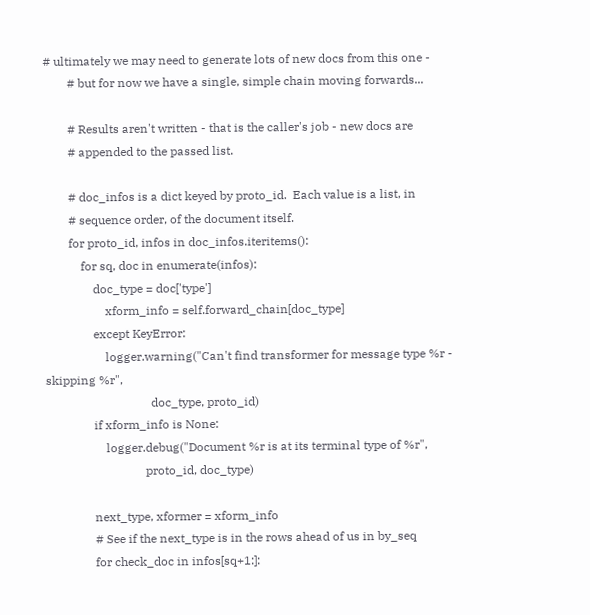# ultimately we may need to generate lots of new docs from this one -
        # but for now we have a single, simple chain moving forwards...

        # Results aren't written - that is the caller's job - new docs are
        # appended to the passed list.

        # doc_infos is a dict keyed by proto_id.  Each value is a list, in
        # sequence order, of the document itself.
        for proto_id, infos in doc_infos.iteritems():
            for sq, doc in enumerate(infos):
                doc_type = doc['type']
                    xform_info = self.forward_chain[doc_type]
                except KeyError:
                    logger.warning("Can't find transformer for message type %r - skipping %r",
                                   doc_type, proto_id)
                if xform_info is None:
                    logger.debug("Document %r is at its terminal type of %r",
                                 proto_id, doc_type)

                next_type, xformer = xform_info
                # See if the next_type is in the rows ahead of us in by_seq
                for check_doc in infos[sq+1:]: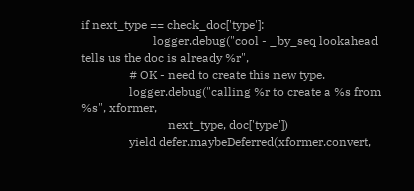if next_type == check_doc['type']:
                        logger.debug("cool - _by_seq lookahead tells us the doc is already %r",
                # OK - need to create this new type.
                logger.debug("calling %r to create a %s from %s", xformer,
                             next_type, doc['type'])
                yield defer.maybeDeferred(xformer.convert,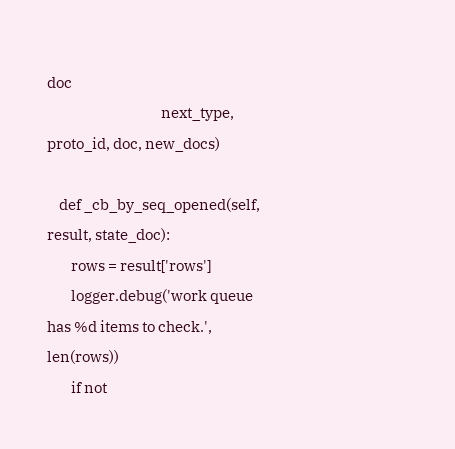doc
                                      next_type, proto_id, doc, new_docs)

    def _cb_by_seq_opened(self, result, state_doc):
        rows = result['rows']
        logger.debug('work queue has %d items to check.', len(rows))
        if not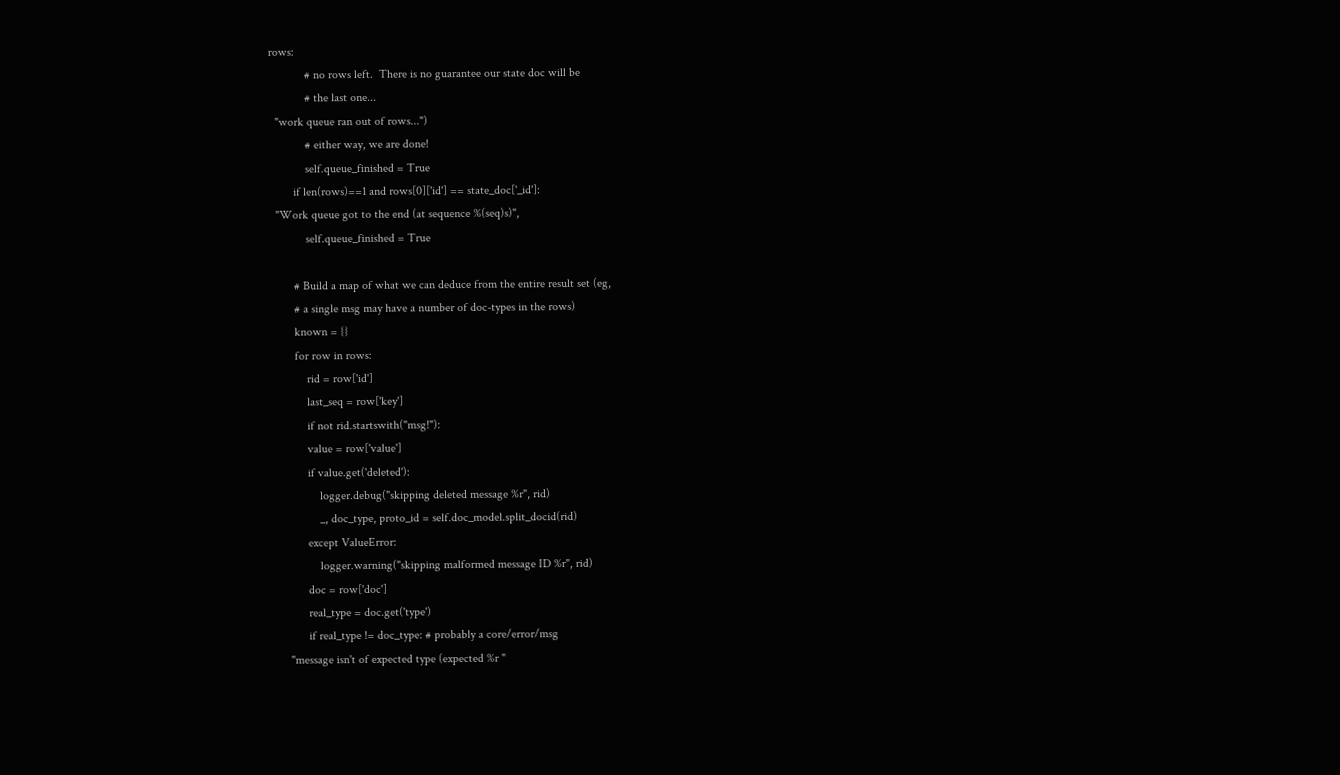rows:
            # no rows left.  There is no guarantee our state doc will be
            # the last one...
  "work queue ran out of rows...")
            # either way, we are done!
            self.queue_finished = True
        if len(rows)==1 and rows[0]['id'] == state_doc['_id']:
  "Work queue got to the end (at sequence %(seq)s)",
            self.queue_finished = True

        # Build a map of what we can deduce from the entire result set (eg,
        # a single msg may have a number of doc-types in the rows)
        known = {}
        for row in rows:
            rid = row['id']
            last_seq = row['key']
            if not rid.startswith("msg!"):
            value = row['value']
            if value.get('deleted'):
                logger.debug("skipping deleted message %r", rid)
                _, doc_type, proto_id = self.doc_model.split_docid(rid)
            except ValueError:
                logger.warning("skipping malformed message ID %r", rid)
            doc = row['doc']
            real_type = doc.get('type')
            if real_type != doc_type: # probably a core/error/msg
      "message isn't of expected type (expected %r "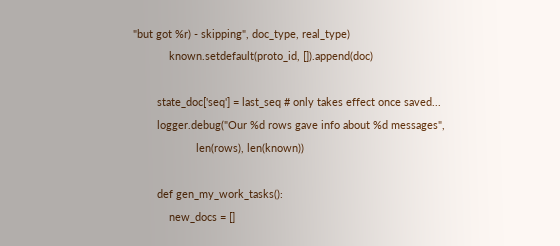"but got %r) - skipping", doc_type, real_type)
            known.setdefault(proto_id, []).append(doc)

        state_doc['seq'] = last_seq # only takes effect once saved...
        logger.debug("Our %d rows gave info about %d messages",
                     len(rows), len(known))

        def gen_my_work_tasks():
            new_docs = []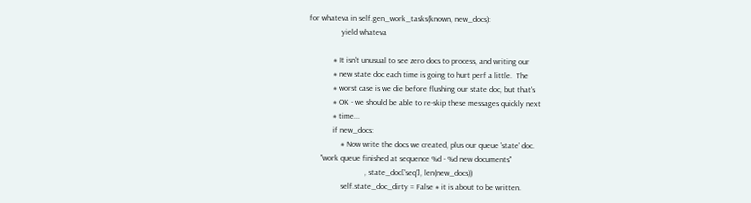for whateva in self.gen_work_tasks(known, new_docs):
                yield whateva

            # It isn't unusual to see zero docs to process, and writing our
            # new state doc each time is going to hurt perf a little.  The
            # worst case is we die before flushing our state doc, but that's
            # OK - we should be able to re-skip these messages quickly next
            # time...
            if new_docs:
                # Now write the docs we created, plus our queue 'state' doc.
      "work queue finished at sequence %d - %d new documents"
                            , state_doc['seq'], len(new_docs))
                self.state_doc_dirty = False # it is about to be written.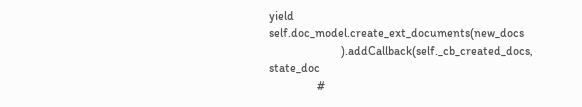yield self.doc_model.create_ext_documents(new_docs
                        ).addCallback(self._cb_created_docs, state_doc
                #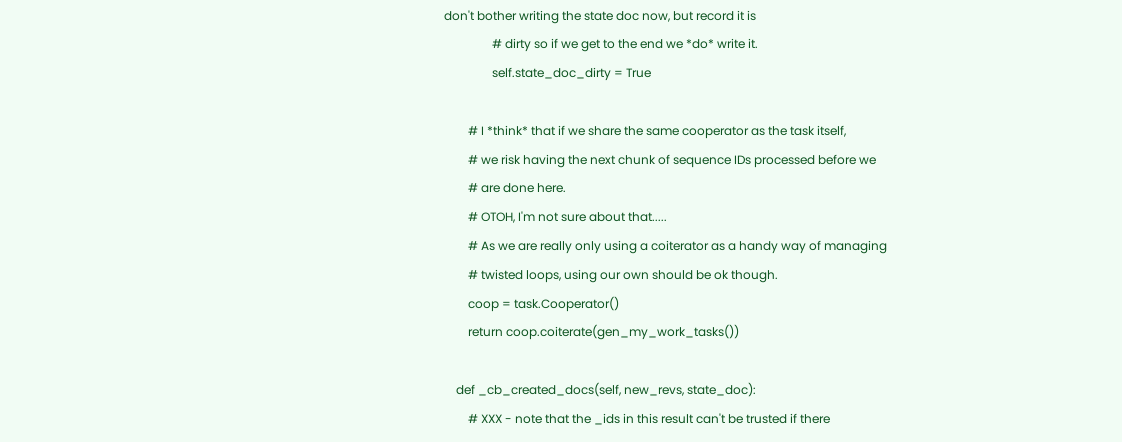don't bother writing the state doc now, but record it is
                # dirty so if we get to the end we *do* write it.
                self.state_doc_dirty = True

        # I *think* that if we share the same cooperator as the task itself,
        # we risk having the next chunk of sequence IDs processed before we
        # are done here.
        # OTOH, I'm not sure about that.....
        # As we are really only using a coiterator as a handy way of managing
        # twisted loops, using our own should be ok though.
        coop = task.Cooperator()
        return coop.coiterate(gen_my_work_tasks())

    def _cb_created_docs(self, new_revs, state_doc):
        # XXX - note that the _ids in this result can't be trusted if there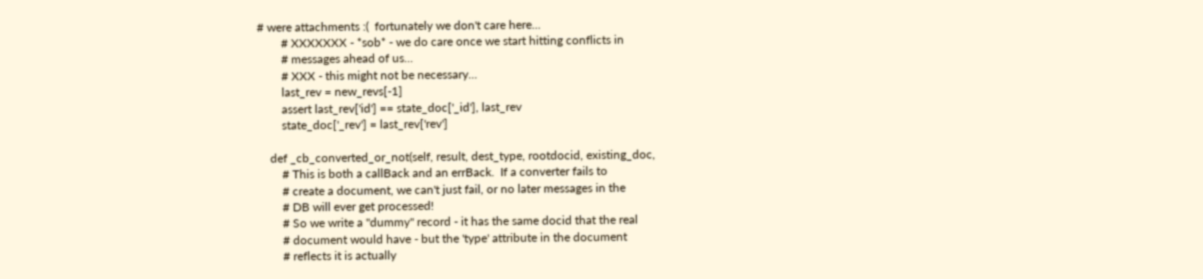# were attachments :(  fortunately we don't care here...
        # XXXXXXX - *sob* - we do care once we start hitting conflicts in
        # messages ahead of us...
        # XXX - this might not be necessary...
        last_rev = new_revs[-1]
        assert last_rev['id'] == state_doc['_id'], last_rev
        state_doc['_rev'] = last_rev['rev']

    def _cb_converted_or_not(self, result, dest_type, rootdocid, existing_doc,
        # This is both a callBack and an errBack.  If a converter fails to
        # create a document, we can't just fail, or no later messages in the
        # DB will ever get processed!
        # So we write a "dummy" record - it has the same docid that the real
        # document would have - but the 'type' attribute in the document
        # reflects it is actually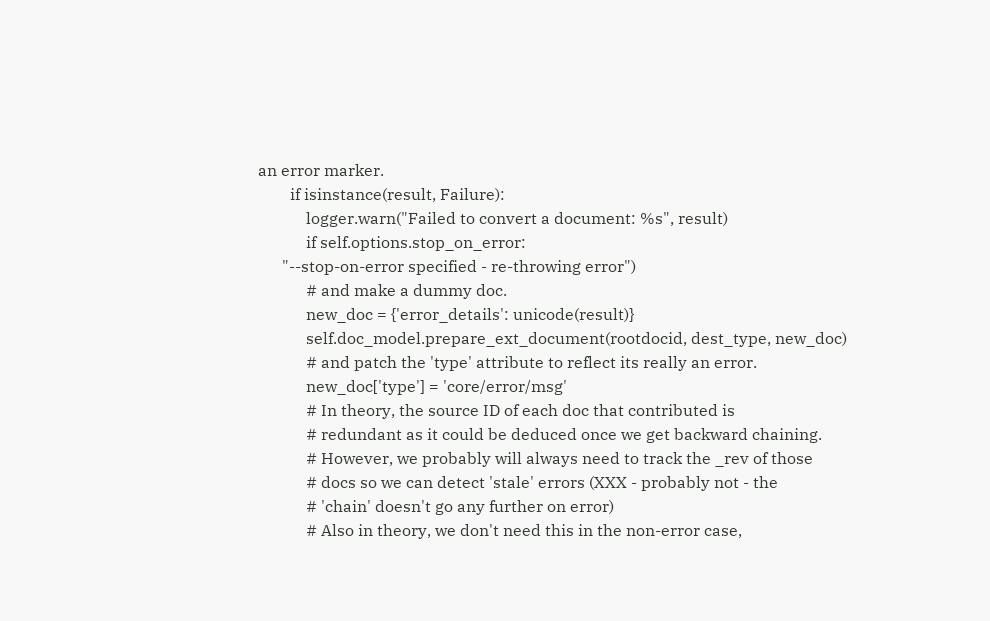an error marker.
        if isinstance(result, Failure):
            logger.warn("Failed to convert a document: %s", result)
            if self.options.stop_on_error:
      "--stop-on-error specified - re-throwing error")
            # and make a dummy doc.
            new_doc = {'error_details': unicode(result)}
            self.doc_model.prepare_ext_document(rootdocid, dest_type, new_doc)
            # and patch the 'type' attribute to reflect its really an error.
            new_doc['type'] = 'core/error/msg'
            # In theory, the source ID of each doc that contributed is
            # redundant as it could be deduced once we get backward chaining.
            # However, we probably will always need to track the _rev of those
            # docs so we can detect 'stale' errors (XXX - probably not - the
            # 'chain' doesn't go any further on error)
            # Also in theory, we don't need this in the non-error case,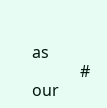as
            # our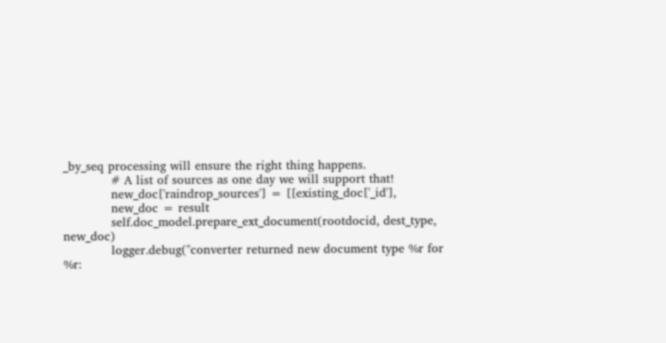_by_seq processing will ensure the right thing happens.
            # A list of sources as one day we will support that!
            new_doc['raindrop_sources'] = [[existing_doc['_id'],
            new_doc = result
            self.doc_model.prepare_ext_document(rootdocid, dest_type, new_doc)
            logger.debug("converter returned new document type %r for %r: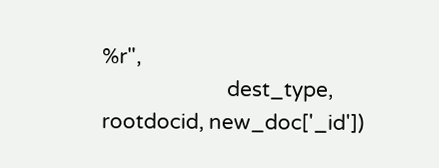%r",
                         dest_type, rootdocid, new_doc['_id'])